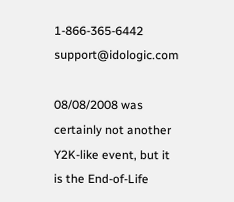1-866-365-6442 support@idologic.com

08/08/2008 was certainly not another Y2K-like event, but it is the End-of-Life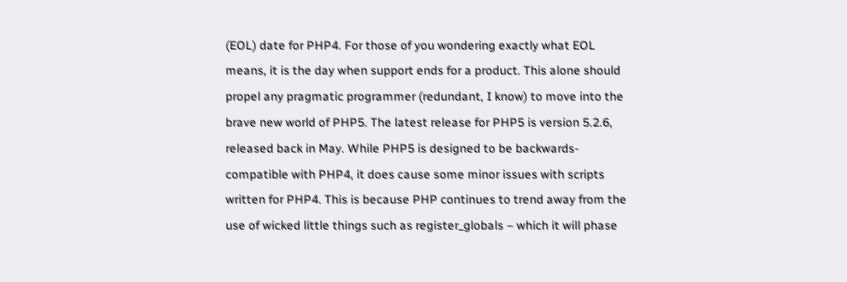(EOL) date for PHP4. For those of you wondering exactly what EOL means, it is the day when support ends for a product. This alone should propel any pragmatic programmer (redundant, I know) to move into the brave new world of PHP5. The latest release for PHP5 is version 5.2.6, released back in May. While PHP5 is designed to be backwards-compatible with PHP4, it does cause some minor issues with scripts written for PHP4. This is because PHP continues to trend away from the use of wicked little things such as register_globals – which it will phase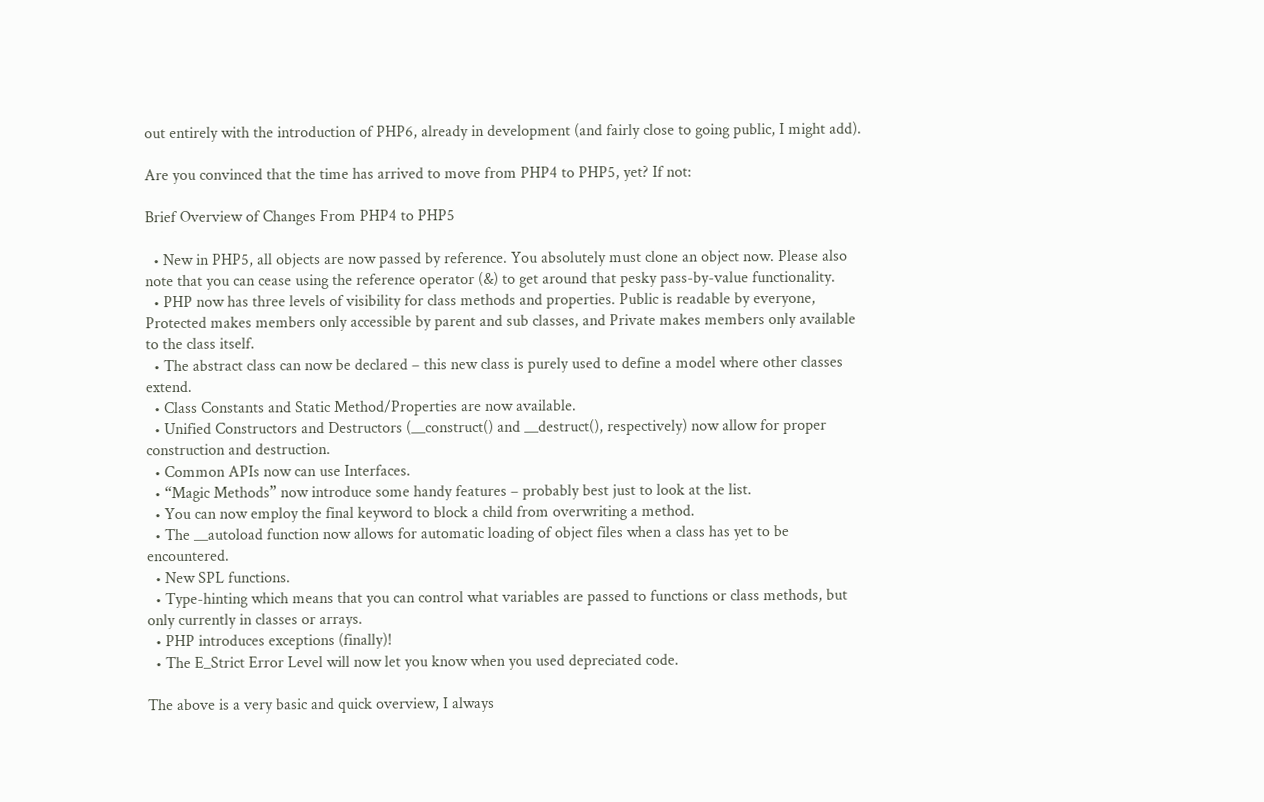out entirely with the introduction of PHP6, already in development (and fairly close to going public, I might add).

Are you convinced that the time has arrived to move from PHP4 to PHP5, yet? If not:

Brief Overview of Changes From PHP4 to PHP5

  • New in PHP5, all objects are now passed by reference. You absolutely must clone an object now. Please also note that you can cease using the reference operator (&) to get around that pesky pass-by-value functionality.
  • PHP now has three levels of visibility for class methods and properties. Public is readable by everyone, Protected makes members only accessible by parent and sub classes, and Private makes members only available to the class itself.
  • The abstract class can now be declared – this new class is purely used to define a model where other classes extend.
  • Class Constants and Static Method/Properties are now available.
  • Unified Constructors and Destructors (__construct() and __destruct(), respectively) now allow for proper construction and destruction.
  • Common APIs now can use Interfaces.
  • “Magic Methods” now introduce some handy features – probably best just to look at the list.
  • You can now employ the final keyword to block a child from overwriting a method.
  • The __autoload function now allows for automatic loading of object files when a class has yet to be encountered.
  • New SPL functions.
  • Type-hinting which means that you can control what variables are passed to functions or class methods, but only currently in classes or arrays.
  • PHP introduces exceptions (finally)!
  • The E_Strict Error Level will now let you know when you used depreciated code.

The above is a very basic and quick overview, I always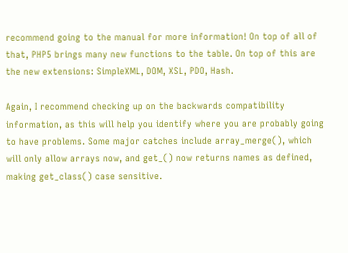recommend going to the manual for more information! On top of all of that, PHP5 brings many new functions to the table. On top of this are the new extensions: SimpleXML, DOM, XSL, PDO, Hash.

Again, I recommend checking up on the backwards compatibility information, as this will help you identify where you are probably going to have problems. Some major catches include array_merge(), which will only allow arrays now, and get_() now returns names as defined, making get_class() case sensitive.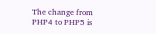The change from PHP4 to PHP5 is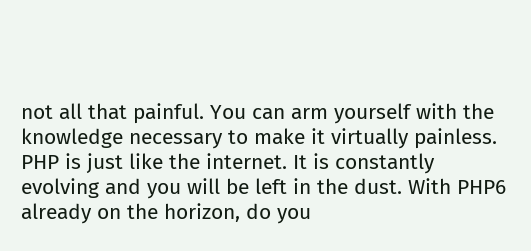not all that painful. You can arm yourself with the knowledge necessary to make it virtually painless. PHP is just like the internet. It is constantly evolving and you will be left in the dust. With PHP6 already on the horizon, do you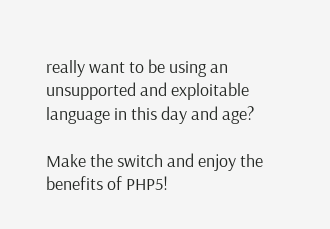really want to be using an unsupported and exploitable language in this day and age?

Make the switch and enjoy the benefits of PHP5!